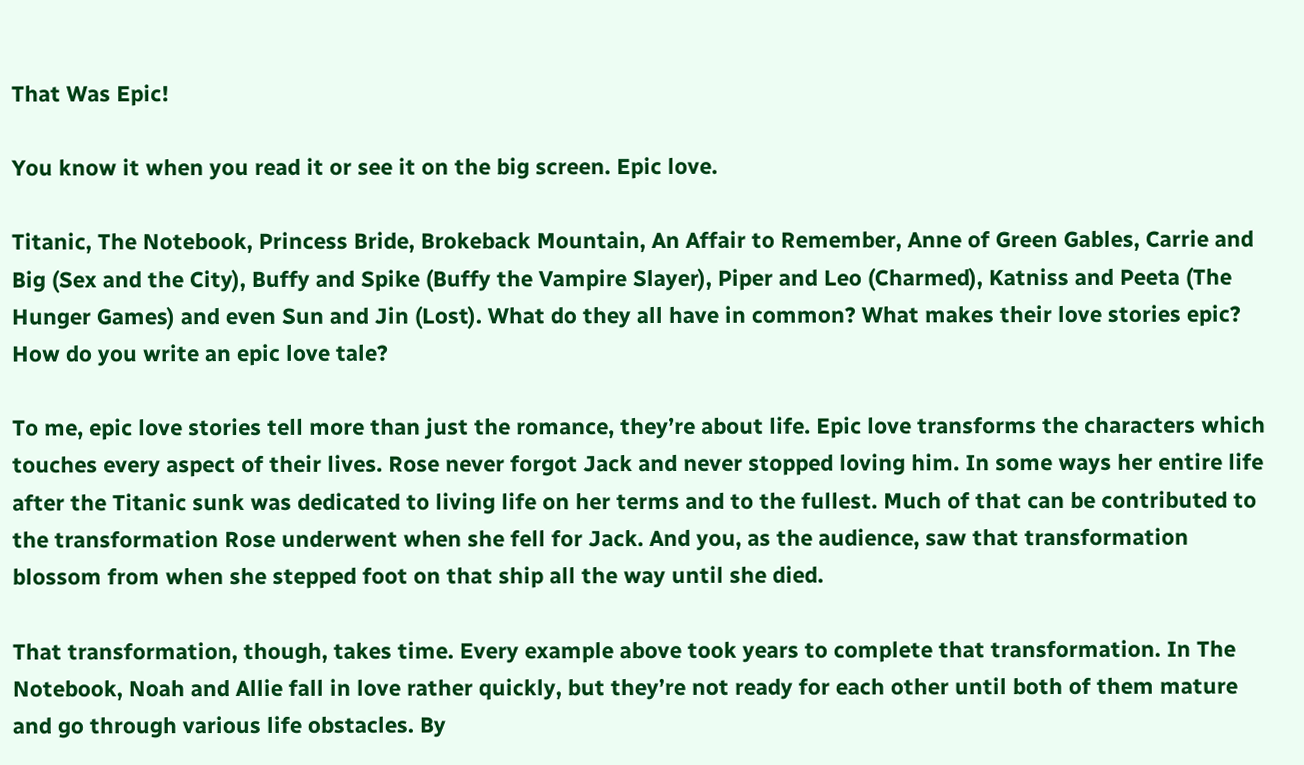That Was Epic!

You know it when you read it or see it on the big screen. Epic love.

Titanic, The Notebook, Princess Bride, Brokeback Mountain, An Affair to Remember, Anne of Green Gables, Carrie and Big (Sex and the City), Buffy and Spike (Buffy the Vampire Slayer), Piper and Leo (Charmed), Katniss and Peeta (The Hunger Games) and even Sun and Jin (Lost). What do they all have in common? What makes their love stories epic? How do you write an epic love tale?

To me, epic love stories tell more than just the romance, they’re about life. Epic love transforms the characters which touches every aspect of their lives. Rose never forgot Jack and never stopped loving him. In some ways her entire life after the Titanic sunk was dedicated to living life on her terms and to the fullest. Much of that can be contributed to the transformation Rose underwent when she fell for Jack. And you, as the audience, saw that transformation blossom from when she stepped foot on that ship all the way until she died.

That transformation, though, takes time. Every example above took years to complete that transformation. In The Notebook, Noah and Allie fall in love rather quickly, but they’re not ready for each other until both of them mature and go through various life obstacles. By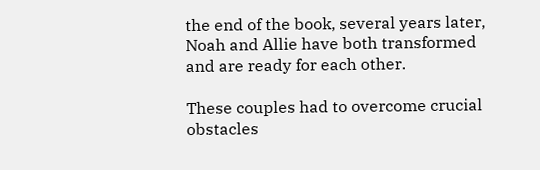the end of the book, several years later, Noah and Allie have both transformed and are ready for each other.

These couples had to overcome crucial obstacles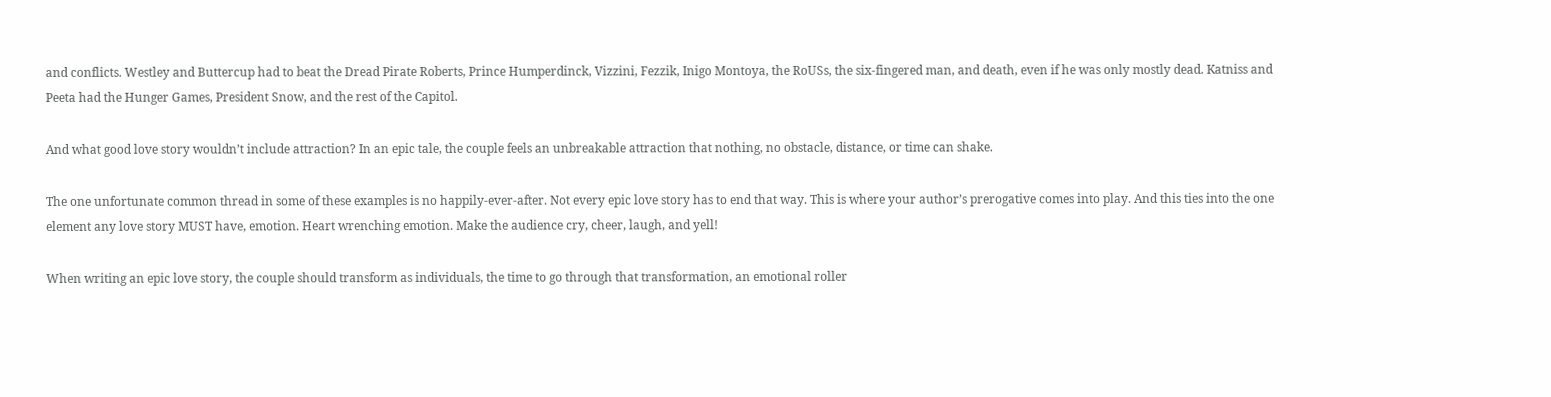and conflicts. Westley and Buttercup had to beat the Dread Pirate Roberts, Prince Humperdinck, Vizzini, Fezzik, Inigo Montoya, the RoUSs, the six-fingered man, and death, even if he was only mostly dead. Katniss and Peeta had the Hunger Games, President Snow, and the rest of the Capitol.

And what good love story wouldn’t include attraction? In an epic tale, the couple feels an unbreakable attraction that nothing, no obstacle, distance, or time can shake.

The one unfortunate common thread in some of these examples is no happily-ever-after. Not every epic love story has to end that way. This is where your author’s prerogative comes into play. And this ties into the one element any love story MUST have, emotion. Heart wrenching emotion. Make the audience cry, cheer, laugh, and yell!

When writing an epic love story, the couple should transform as individuals, the time to go through that transformation, an emotional roller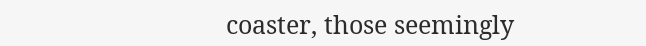coaster, those seemingly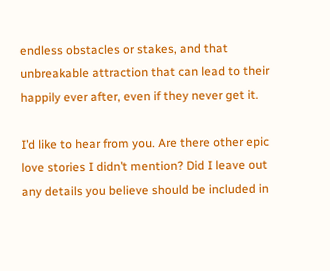endless obstacles or stakes, and that unbreakable attraction that can lead to their happily ever after, even if they never get it.

I’d like to hear from you. Are there other epic love stories I didn’t mention? Did I leave out any details you believe should be included in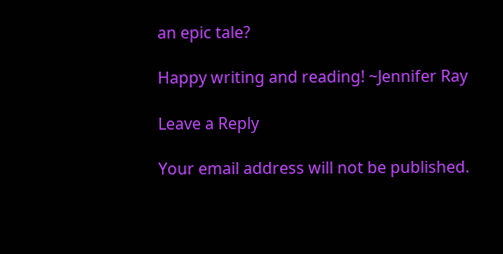an epic tale?

Happy writing and reading! ~Jennifer Ray

Leave a Reply

Your email address will not be published.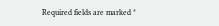Required fields are marked *